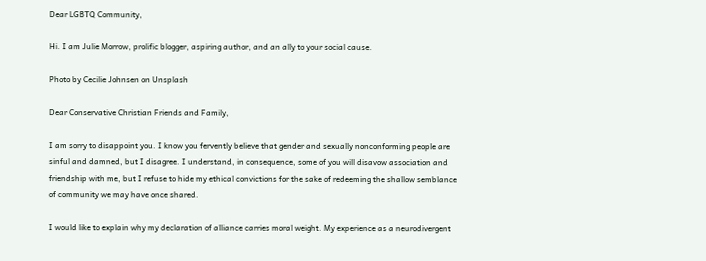Dear LGBTQ Community,

Hi. I am Julie Morrow, prolific blogger, aspiring author, and an ally to your social cause.

Photo by Cecilie Johnsen on Unsplash

Dear Conservative Christian Friends and Family,

I am sorry to disappoint you. I know you fervently believe that gender and sexually nonconforming people are sinful and damned, but I disagree. I understand, in consequence, some of you will disavow association and friendship with me, but I refuse to hide my ethical convictions for the sake of redeeming the shallow semblance of community we may have once shared.

I would like to explain why my declaration of alliance carries moral weight. My experience as a neurodivergent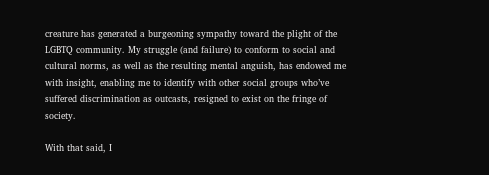creature has generated a burgeoning sympathy toward the plight of the LGBTQ community. My struggle (and failure) to conform to social and cultural norms, as well as the resulting mental anguish, has endowed me with insight, enabling me to identify with other social groups who’ve suffered discrimination as outcasts, resigned to exist on the fringe of society.

With that said, I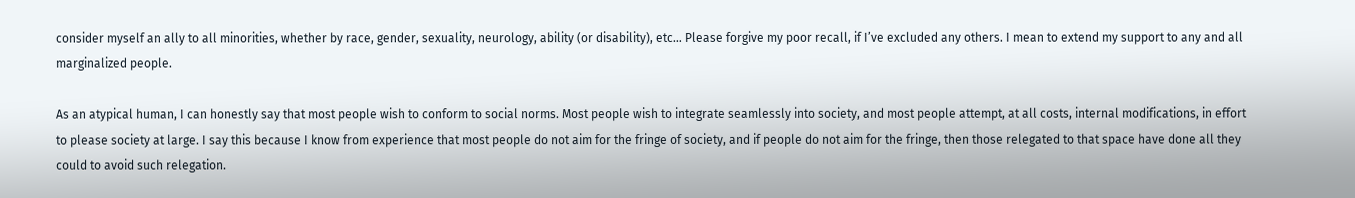consider myself an ally to all minorities, whether by race, gender, sexuality, neurology, ability (or disability), etc… Please forgive my poor recall, if I’ve excluded any others. I mean to extend my support to any and all marginalized people.

As an atypical human, I can honestly say that most people wish to conform to social norms. Most people wish to integrate seamlessly into society, and most people attempt, at all costs, internal modifications, in effort to please society at large. I say this because I know from experience that most people do not aim for the fringe of society, and if people do not aim for the fringe, then those relegated to that space have done all they could to avoid such relegation.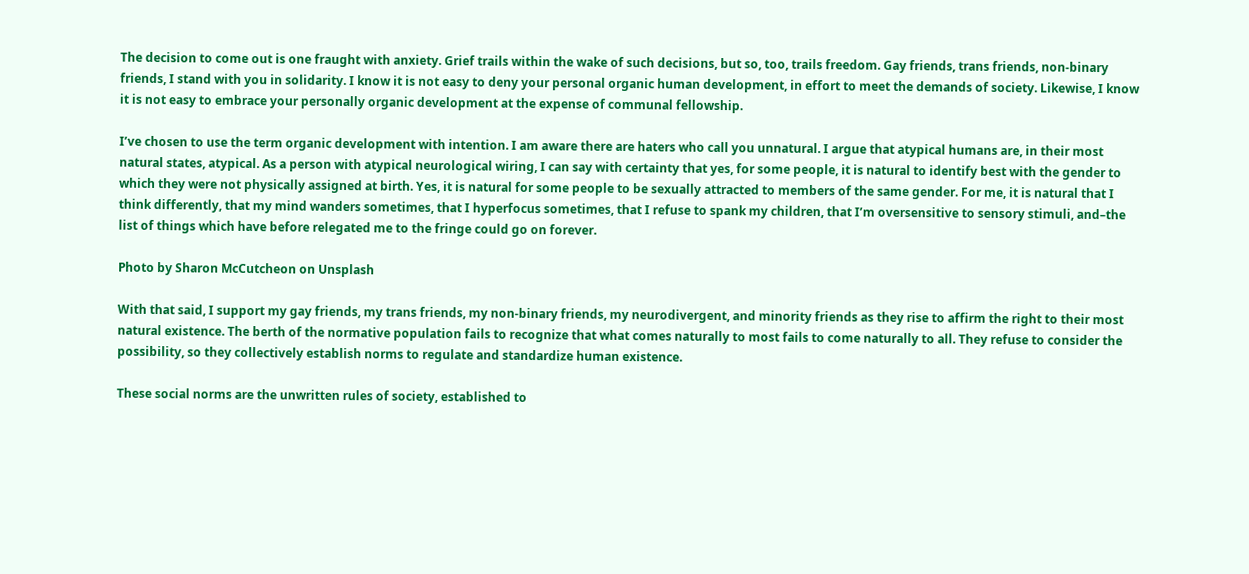The decision to come out is one fraught with anxiety. Grief trails within the wake of such decisions, but so, too, trails freedom. Gay friends, trans friends, non-binary friends, I stand with you in solidarity. I know it is not easy to deny your personal organic human development, in effort to meet the demands of society. Likewise, I know it is not easy to embrace your personally organic development at the expense of communal fellowship.

I’ve chosen to use the term organic development with intention. I am aware there are haters who call you unnatural. I argue that atypical humans are, in their most natural states, atypical. As a person with atypical neurological wiring, I can say with certainty that yes, for some people, it is natural to identify best with the gender to which they were not physically assigned at birth. Yes, it is natural for some people to be sexually attracted to members of the same gender. For me, it is natural that I think differently, that my mind wanders sometimes, that I hyperfocus sometimes, that I refuse to spank my children, that I’m oversensitive to sensory stimuli, and–the list of things which have before relegated me to the fringe could go on forever.

Photo by Sharon McCutcheon on Unsplash

With that said, I support my gay friends, my trans friends, my non-binary friends, my neurodivergent, and minority friends as they rise to affirm the right to their most natural existence. The berth of the normative population fails to recognize that what comes naturally to most fails to come naturally to all. They refuse to consider the possibility, so they collectively establish norms to regulate and standardize human existence.

These social norms are the unwritten rules of society, established to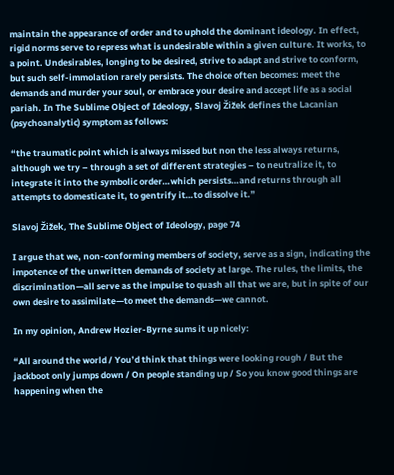maintain the appearance of order and to uphold the dominant ideology. In effect, rigid norms serve to repress what is undesirable within a given culture. It works, to a point. Undesirables, longing to be desired, strive to adapt and strive to conform, but such self-immolation rarely persists. The choice often becomes: meet the demands and murder your soul, or embrace your desire and accept life as a social pariah. In The Sublime Object of Ideology, Slavoj Žižek defines the Lacanian (psychoanalytic) symptom as follows:

“the traumatic point which is always missed but non the less always returns, although we try – through a set of different strategies – to neutralize it, to integrate it into the symbolic order…which persists…and returns through all attempts to domesticate it, to gentrify it…to dissolve it.”

Slavoj Žižek, The Sublime Object of Ideology, page 74

I argue that we, non-conforming members of society, serve as a sign, indicating the impotence of the unwritten demands of society at large. The rules, the limits, the discrimination—all serve as the impulse to quash all that we are, but in spite of our own desire to assimilate—to meet the demands—we cannot.

In my opinion, Andrew Hozier-Byrne sums it up nicely:

“All around the world / You’d think that things were looking rough / But the jackboot only jumps down / On people standing up / So you know good things are happening when the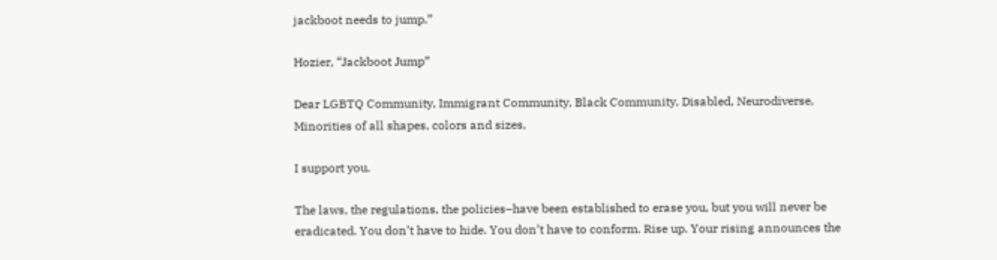jackboot needs to jump.”

Hozier, “Jackboot Jump”

Dear LGBTQ Community, Immigrant Community, Black Community, Disabled, Neurodiverse, Minorities of all shapes, colors and sizes,

I support you.

The laws, the regulations, the policies–have been established to erase you, but you will never be eradicated. You don’t have to hide. You don’t have to conform. Rise up. Your rising announces the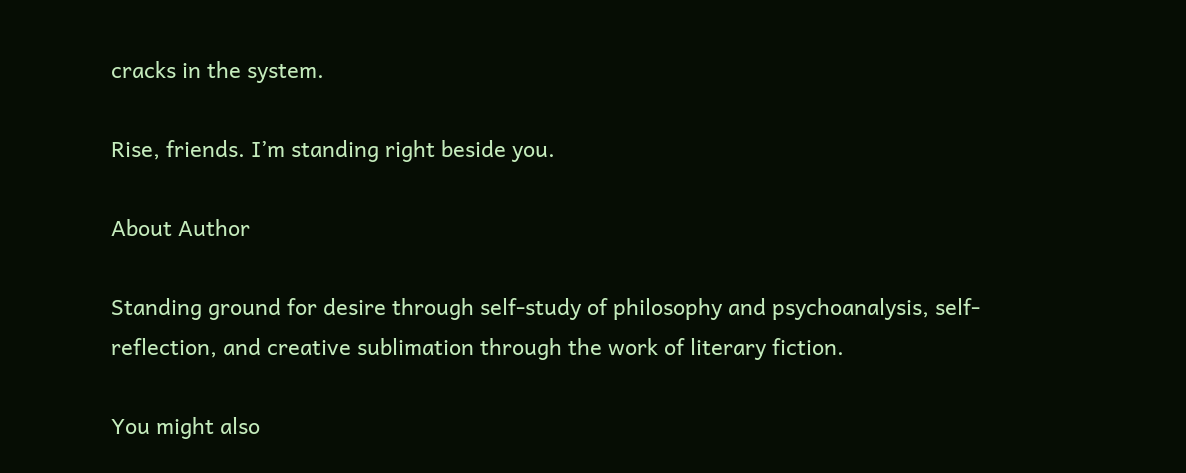cracks in the system.

Rise, friends. I’m standing right beside you.

About Author

Standing ground for desire through self-study of philosophy and psychoanalysis, self-reflection, and creative sublimation through the work of literary fiction.

You might also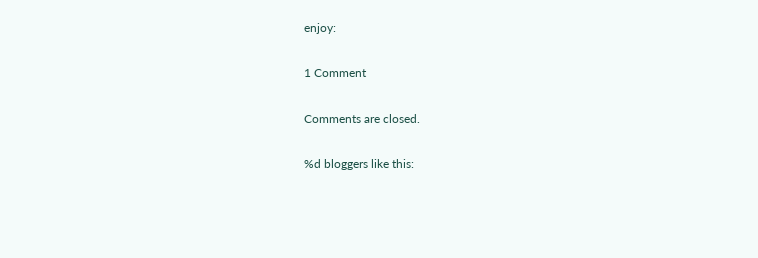enjoy:

1 Comment

Comments are closed.

%d bloggers like this: